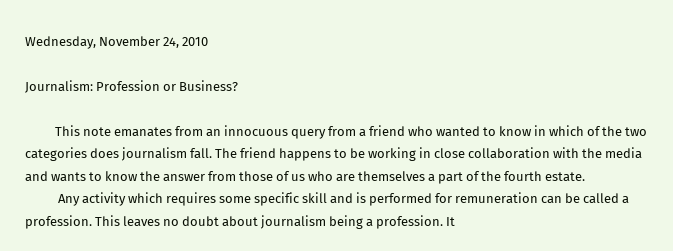Wednesday, November 24, 2010

Journalism: Profession or Business?

          This note emanates from an innocuous query from a friend who wanted to know in which of the two categories does journalism fall. The friend happens to be working in close collaboration with the media and wants to know the answer from those of us who are themselves a part of the fourth estate.
           Any activity which requires some specific skill and is performed for remuneration can be called a profession. This leaves no doubt about journalism being a profession. It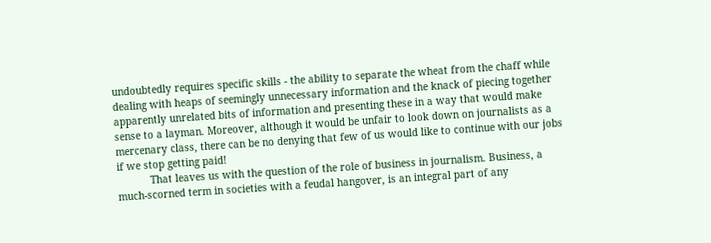undoubtedly requires specific skills - the ability to separate the wheat from the chaff while dealing with heaps of seemingly unnecessary information and the knack of piecing together apparently unrelated bits of information and presenting these in a way that would make sense to a layman. Moreover, although it would be unfair to look down on journalists as a mercenary class, there can be no denying that few of us would like to continue with our jobs if we stop getting paid!
           That leaves us with the question of the role of business in journalism. Business, a much-scorned term in societies with a feudal hangover, is an integral part of any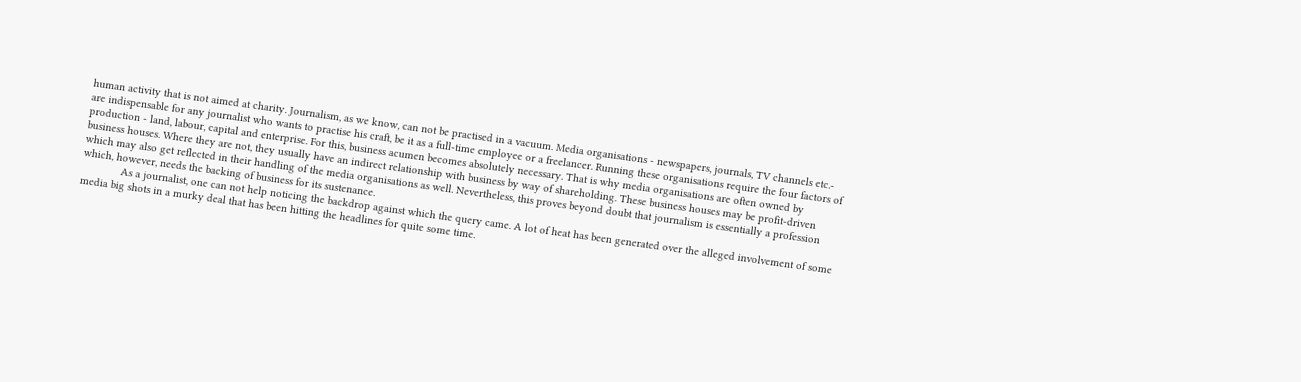human activity that is not aimed at charity. Journalism, as we know, can not be practised in a vacuum. Media organisations - newspapers, journals, TV channels etc.- are indispensable for any journalist who wants to practise his craft, be it as a full-time employee or a freelancer. Running these organisations require the four factors of production - land, labour, capital and enterprise. For this, business acumen becomes absolutely necessary. That is why media organisations are often owned by business houses. Where they are not, they usually have an indirect relationship with business by way of shareholding. These business houses may be profit-driven which may also get reflected in their handling of the media organisations as well. Nevertheless, this proves beyond doubt that journalism is essentially a profession which, however, needs the backing of business for its sustenance.
             As a journalist, one can not help noticing the backdrop against which the query came. A lot of heat has been generated over the alleged involvement of some media big shots in a murky deal that has been hitting the headlines for quite some time.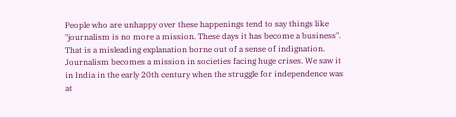People who are unhappy over these happenings tend to say things like "journalism is no more a mission. These days it has become a business". That is a misleading explanation borne out of a sense of indignation. Journalism becomes a mission in societies facing huge crises. We saw it in India in the early 20th century when the struggle for independence was at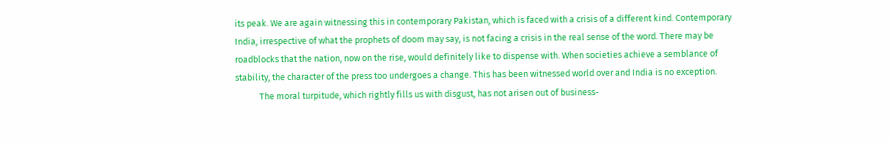its peak. We are again witnessing this in contemporary Pakistan, which is faced with a crisis of a different kind. Contemporary India, irrespective of what the prophets of doom may say, is not facing a crisis in the real sense of the word. There may be roadblocks that the nation, now on the rise, would definitely like to dispense with. When societies achieve a semblance of stability, the character of the press too undergoes a change. This has been witnessed world over and India is no exception.
            The moral turpitude, which rightly fills us with disgust, has not arisen out of business-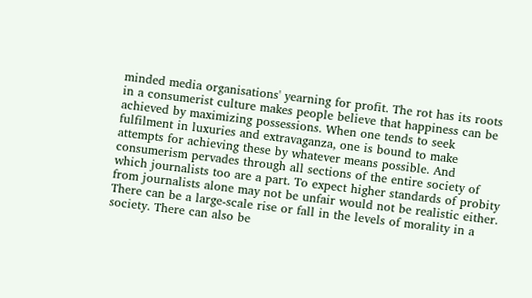minded media organisations' yearning for profit. The rot has its roots in a consumerist culture makes people believe that happiness can be achieved by maximizing possessions. When one tends to seek fulfilment in luxuries and extravaganza, one is bound to make attempts for achieving these by whatever means possible. And consumerism pervades through all sections of the entire society of which journalists too are a part. To expect higher standards of probity from journalists alone may not be unfair would not be realistic either. There can be a large-scale rise or fall in the levels of morality in a society. There can also be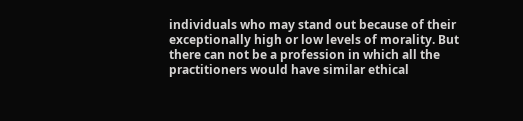individuals who may stand out because of their exceptionally high or low levels of morality. But there can not be a profession in which all the practitioners would have similar ethical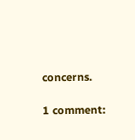concerns.

1 comment: